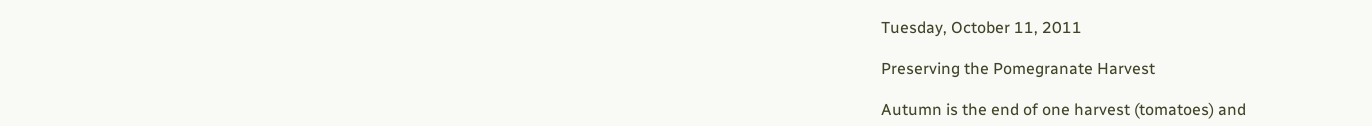Tuesday, October 11, 2011

Preserving the Pomegranate Harvest

Autumn is the end of one harvest (tomatoes) and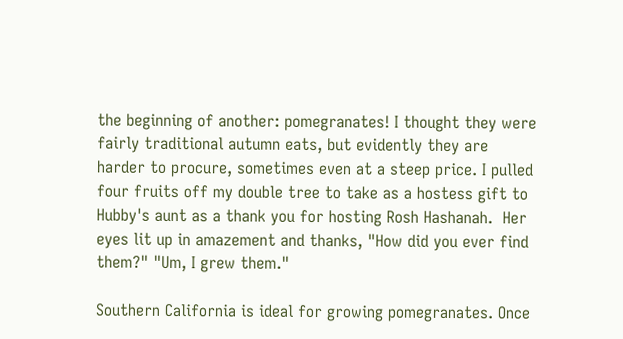the beginning of another: pomegranates! I thought they were fairly traditional autumn eats, but evidently they are harder to procure, sometimes even at a steep price. I pulled four fruits off my double tree to take as a hostess gift to Hubby's aunt as a thank you for hosting Rosh Hashanah.  Her eyes lit up in amazement and thanks, "How did you ever find them?" "Um, I grew them."

Southern California is ideal for growing pomegranates. Once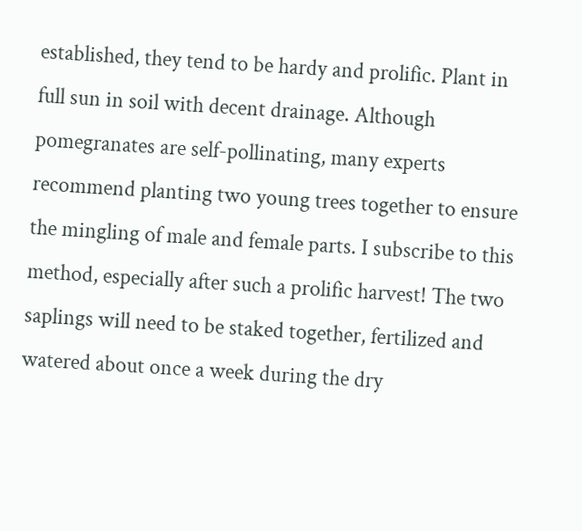established, they tend to be hardy and prolific. Plant in full sun in soil with decent drainage. Although pomegranates are self-pollinating, many experts recommend planting two young trees together to ensure the mingling of male and female parts. I subscribe to this method, especially after such a prolific harvest! The two saplings will need to be staked together, fertilized and watered about once a week during the dry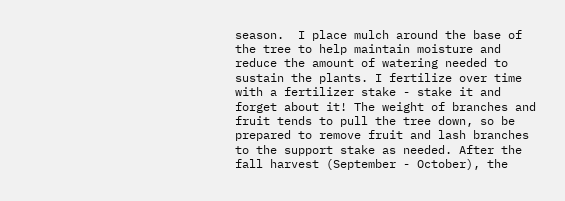season.  I place mulch around the base of the tree to help maintain moisture and reduce the amount of watering needed to sustain the plants. I fertilize over time with a fertilizer stake - stake it and forget about it! The weight of branches and fruit tends to pull the tree down, so be prepared to remove fruit and lash branches to the support stake as needed. After the fall harvest (September - October), the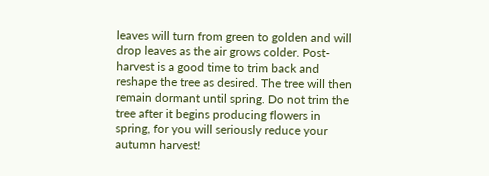leaves will turn from green to golden and will drop leaves as the air grows colder. Post-harvest is a good time to trim back and reshape the tree as desired. The tree will then remain dormant until spring. Do not trim the tree after it begins producing flowers in spring, for you will seriously reduce your autumn harvest!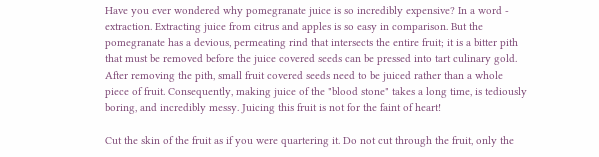Have you ever wondered why pomegranate juice is so incredibly expensive? In a word - extraction. Extracting juice from citrus and apples is so easy in comparison. But the pomegranate has a devious, permeating rind that intersects the entire fruit; it is a bitter pith that must be removed before the juice covered seeds can be pressed into tart culinary gold. After removing the pith, small fruit covered seeds need to be juiced rather than a whole piece of fruit. Consequently, making juice of the "blood stone" takes a long time, is tediously boring, and incredibly messy. Juicing this fruit is not for the faint of heart!

Cut the skin of the fruit as if you were quartering it. Do not cut through the fruit, only the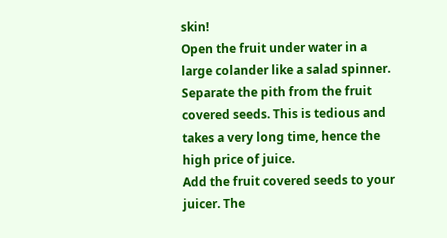skin!
Open the fruit under water in a large colander like a salad spinner.
Separate the pith from the fruit covered seeds. This is tedious and takes a very long time, hence the high price of juice.
Add the fruit covered seeds to your juicer. The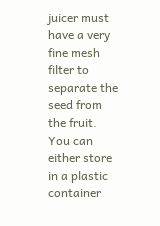juicer must have a very fine mesh filter to separate the seed from the fruit.
You can either store in a plastic container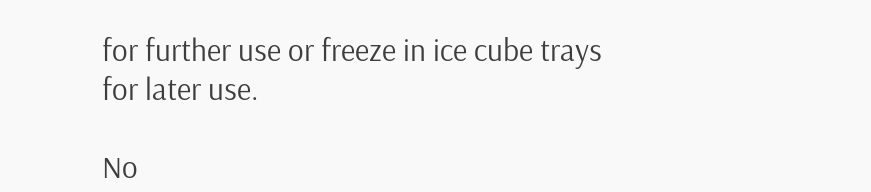for further use or freeze in ice cube trays for later use.

No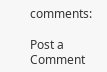comments:

Post a Comment